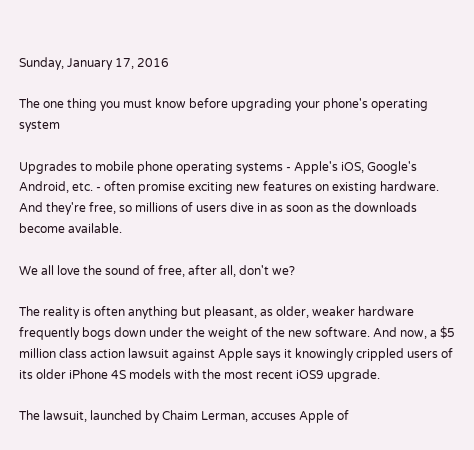Sunday, January 17, 2016

The one thing you must know before upgrading your phone's operating system

Upgrades to mobile phone operating systems - Apple's iOS, Google's Android, etc. - often promise exciting new features on existing hardware. And they're free, so millions of users dive in as soon as the downloads become available.

We all love the sound of free, after all, don't we?

The reality is often anything but pleasant, as older, weaker hardware frequently bogs down under the weight of the new software. And now, a $5 million class action lawsuit against Apple says it knowingly crippled users of its older iPhone 4S models with the most recent iOS9 upgrade.

The lawsuit, launched by Chaim Lerman, accuses Apple of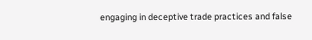engaging in deceptive trade practices and false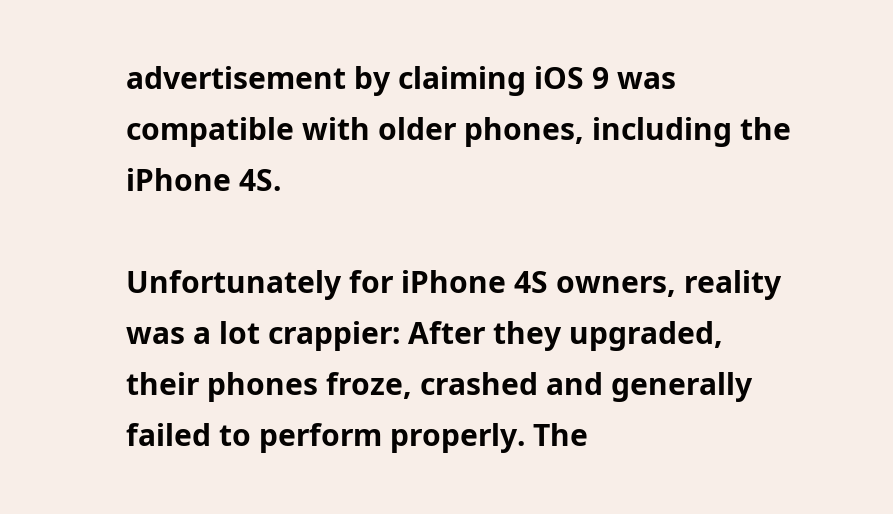advertisement by claiming iOS 9 was compatible with older phones, including the iPhone 4S.

Unfortunately for iPhone 4S owners, reality was a lot crappier: After they upgraded, their phones froze, crashed and generally failed to perform properly. The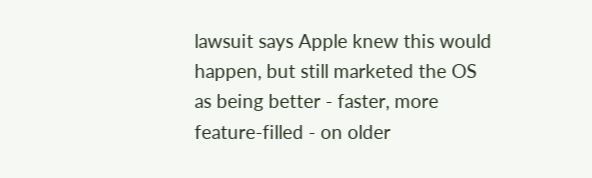lawsuit says Apple knew this would happen, but still marketed the OS as being better - faster, more feature-filled - on older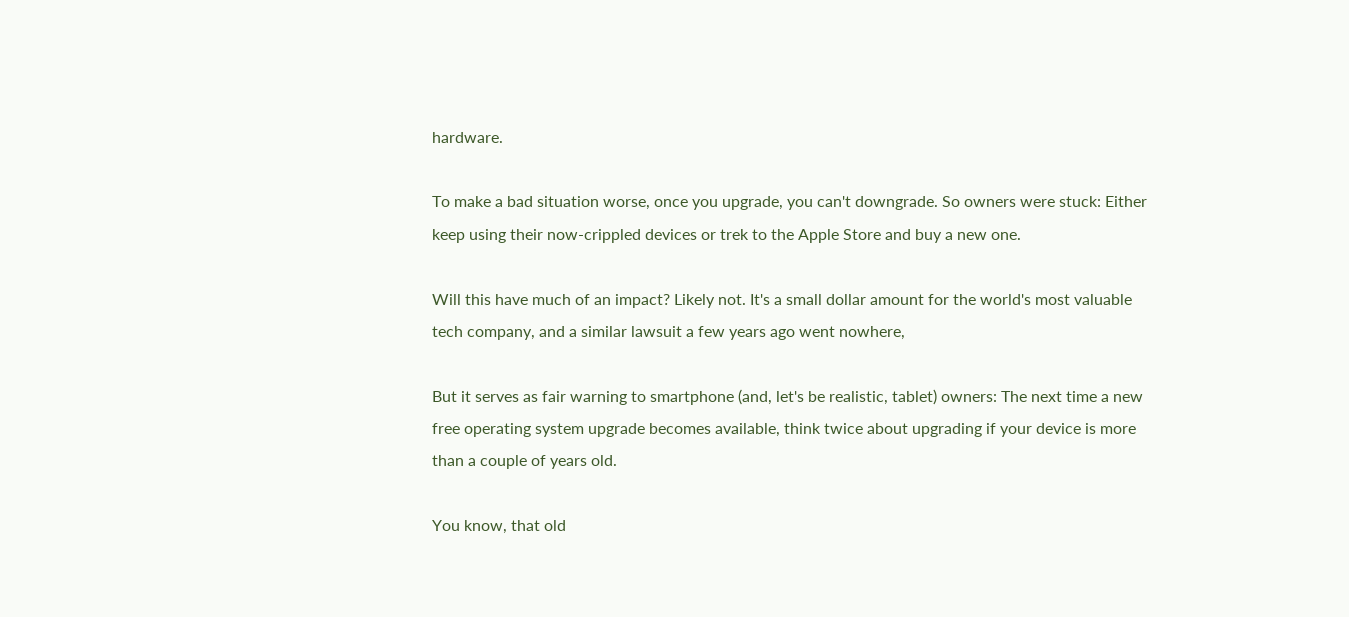hardware.

To make a bad situation worse, once you upgrade, you can't downgrade. So owners were stuck: Either keep using their now-crippled devices or trek to the Apple Store and buy a new one.

Will this have much of an impact? Likely not. It's a small dollar amount for the world's most valuable tech company, and a similar lawsuit a few years ago went nowhere,

But it serves as fair warning to smartphone (and, let's be realistic, tablet) owners: The next time a new free operating system upgrade becomes available, think twice about upgrading if your device is more than a couple of years old.

You know, that old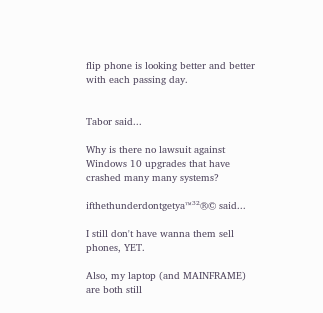flip phone is looking better and better with each passing day.


Tabor said...

Why is there no lawsuit against Windows 10 upgrades that have crashed many many systems?

ifthethunderdontgetya™³²®© said...

I still don't have wanna them sell phones, YET.

Also, my laptop (and MAINFRAME) are both still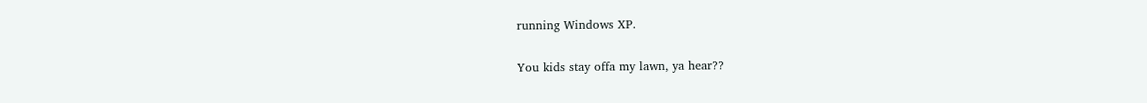running Windows XP.

You kids stay offa my lawn, ya hear??